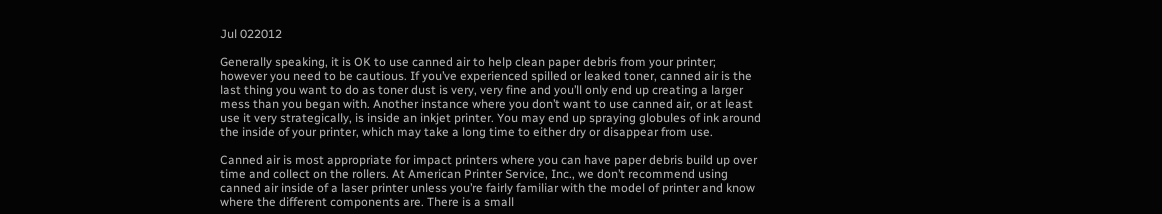Jul 022012

Generally speaking, it is OK to use canned air to help clean paper debris from your printer; however you need to be cautious. If you’ve experienced spilled or leaked toner, canned air is the last thing you want to do as toner dust is very, very fine and you’ll only end up creating a larger mess than you began with. Another instance where you don’t want to use canned air, or at least use it very strategically, is inside an inkjet printer. You may end up spraying globules of ink around the inside of your printer, which may take a long time to either dry or disappear from use.

Canned air is most appropriate for impact printers where you can have paper debris build up over time and collect on the rollers. At American Printer Service, Inc., we don’t recommend using canned air inside of a laser printer unless you’re fairly familiar with the model of printer and know where the different components are. There is a small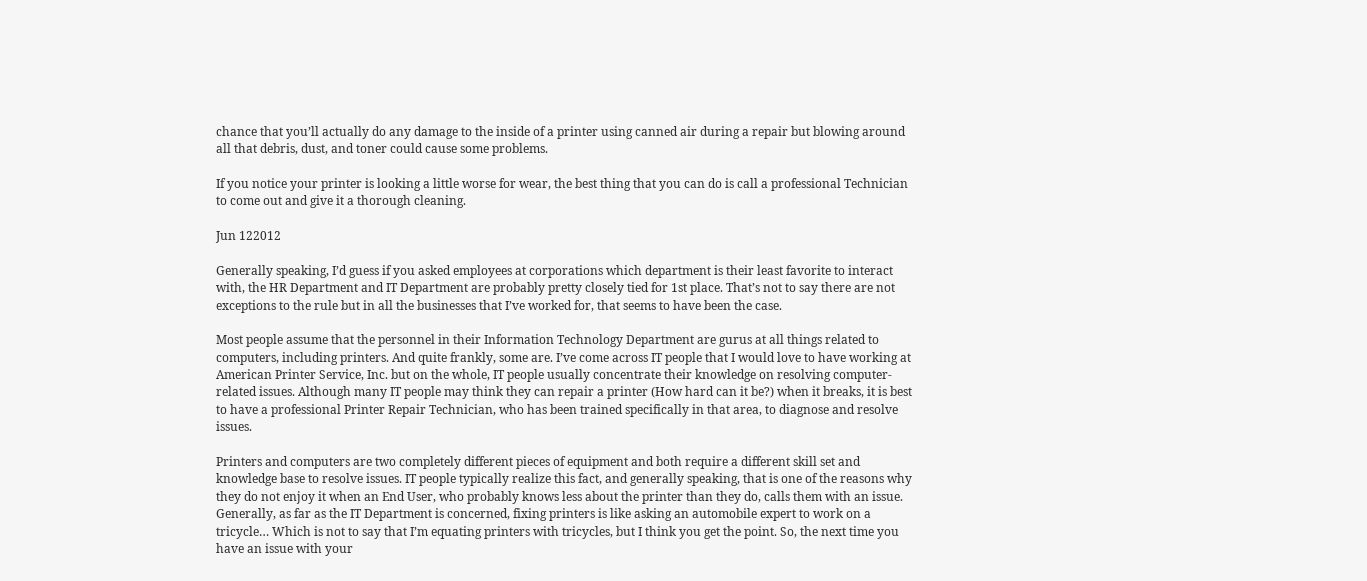chance that you’ll actually do any damage to the inside of a printer using canned air during a repair but blowing around all that debris, dust, and toner could cause some problems.

If you notice your printer is looking a little worse for wear, the best thing that you can do is call a professional Technician to come out and give it a thorough cleaning.

Jun 122012

Generally speaking, I’d guess if you asked employees at corporations which department is their least favorite to interact with, the HR Department and IT Department are probably pretty closely tied for 1st place. That’s not to say there are not exceptions to the rule but in all the businesses that I’ve worked for, that seems to have been the case.

Most people assume that the personnel in their Information Technology Department are gurus at all things related to computers, including printers. And quite frankly, some are. I’ve come across IT people that I would love to have working at American Printer Service, Inc. but on the whole, IT people usually concentrate their knowledge on resolving computer-related issues. Although many IT people may think they can repair a printer (How hard can it be?) when it breaks, it is best to have a professional Printer Repair Technician, who has been trained specifically in that area, to diagnose and resolve issues.

Printers and computers are two completely different pieces of equipment and both require a different skill set and knowledge base to resolve issues. IT people typically realize this fact, and generally speaking, that is one of the reasons why they do not enjoy it when an End User, who probably knows less about the printer than they do, calls them with an issue. Generally, as far as the IT Department is concerned, fixing printers is like asking an automobile expert to work on a tricycle… Which is not to say that I’m equating printers with tricycles, but I think you get the point. So, the next time you have an issue with your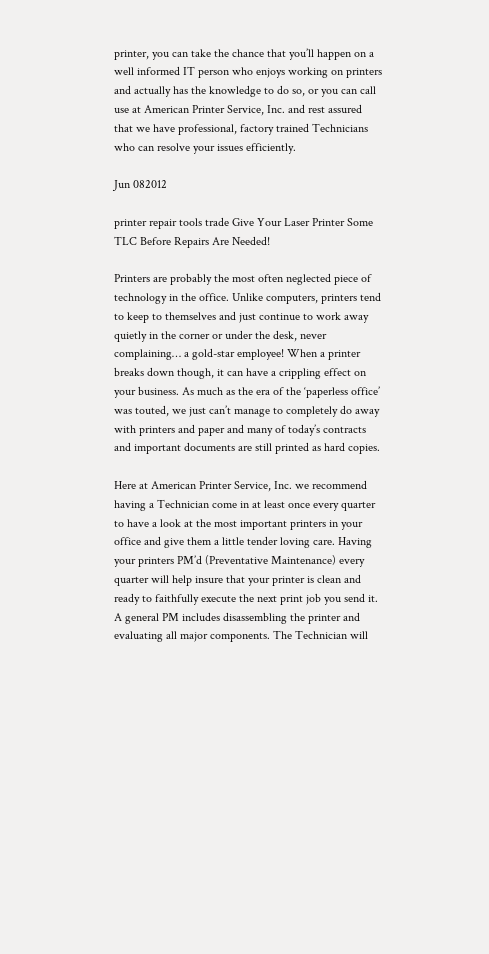printer, you can take the chance that you’ll happen on a well informed IT person who enjoys working on printers and actually has the knowledge to do so, or you can call use at American Printer Service, Inc. and rest assured that we have professional, factory trained Technicians who can resolve your issues efficiently.

Jun 082012

printer repair tools trade Give Your Laser Printer Some TLC Before Repairs Are Needed!

Printers are probably the most often neglected piece of technology in the office. Unlike computers, printers tend to keep to themselves and just continue to work away quietly in the corner or under the desk, never complaining… a gold-star employee! When a printer breaks down though, it can have a crippling effect on your business. As much as the era of the ‘paperless office’ was touted, we just can’t manage to completely do away with printers and paper and many of today’s contracts and important documents are still printed as hard copies.

Here at American Printer Service, Inc. we recommend having a Technician come in at least once every quarter to have a look at the most important printers in your office and give them a little tender loving care. Having your printers PM’d (Preventative Maintenance) every quarter will help insure that your printer is clean and ready to faithfully execute the next print job you send it. A general PM includes disassembling the printer and evaluating all major components. The Technician will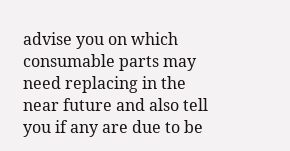advise you on which consumable parts may need replacing in the near future and also tell you if any are due to be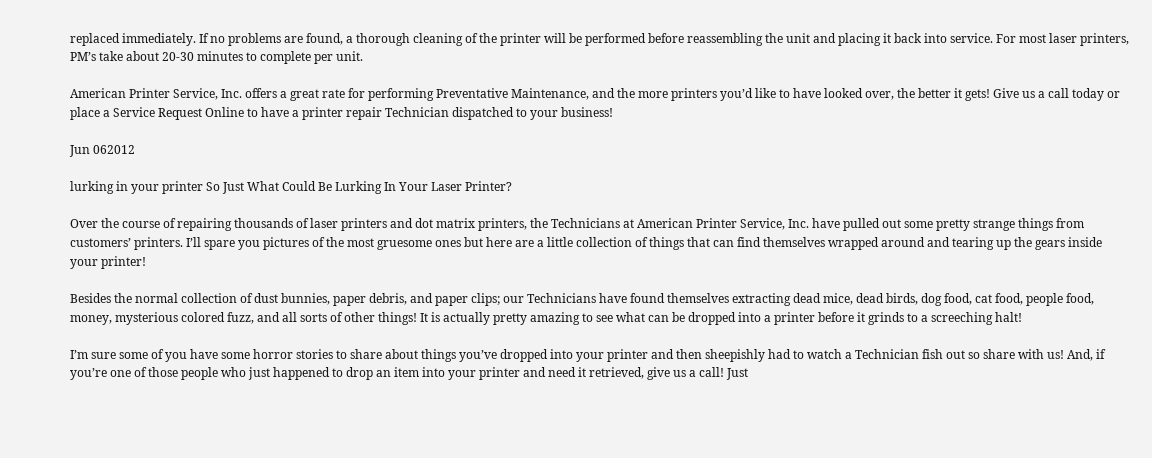replaced immediately. If no problems are found, a thorough cleaning of the printer will be performed before reassembling the unit and placing it back into service. For most laser printers, PM’s take about 20-30 minutes to complete per unit.

American Printer Service, Inc. offers a great rate for performing Preventative Maintenance, and the more printers you’d like to have looked over, the better it gets! Give us a call today or place a Service Request Online to have a printer repair Technician dispatched to your business!

Jun 062012

lurking in your printer So Just What Could Be Lurking In Your Laser Printer?

Over the course of repairing thousands of laser printers and dot matrix printers, the Technicians at American Printer Service, Inc. have pulled out some pretty strange things from customers’ printers. I’ll spare you pictures of the most gruesome ones but here are a little collection of things that can find themselves wrapped around and tearing up the gears inside your printer!

Besides the normal collection of dust bunnies, paper debris, and paper clips; our Technicians have found themselves extracting dead mice, dead birds, dog food, cat food, people food, money, mysterious colored fuzz, and all sorts of other things! It is actually pretty amazing to see what can be dropped into a printer before it grinds to a screeching halt!

I’m sure some of you have some horror stories to share about things you’ve dropped into your printer and then sheepishly had to watch a Technician fish out so share with us! And, if you’re one of those people who just happened to drop an item into your printer and need it retrieved, give us a call! Just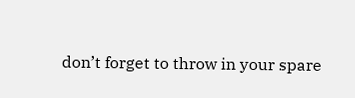don’t forget to throw in your spare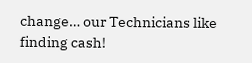change… our Technicians like finding cash!